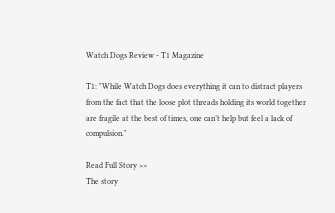Watch Dogs Review - T1 Magazine

T1: "While Watch Dogs does everything it can to distract players from the fact that the loose plot threads holding its world together are fragile at the best of times, one can’t help but feel a lack of compulsion."

Read Full Story >>
The story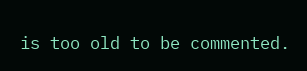is too old to be commented.